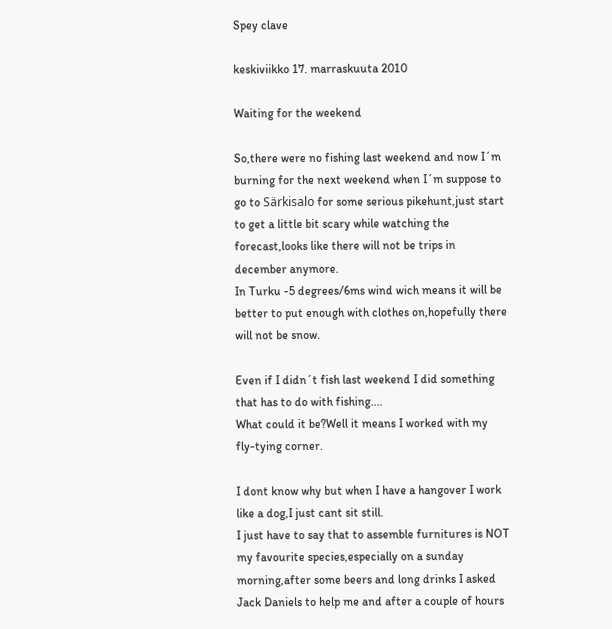Spey clave

keskiviikko 17. marraskuuta 2010

Waiting for the weekend

So,there were no fishing last weekend and now I´m burning for the next weekend when I´m suppose to go to Särkisalo for some serious pikehunt,just start to get a little bit scary while watching the forecast,looks like there will not be trips in december anymore.
In Turku -5 degrees/6ms wind wich means it will be better to put enough with clothes on,hopefully there will not be snow.

Even if I didn´t fish last weekend I did something that has to do with fishing....
What could it be?Well it means I worked with my fly-tying corner.

I dont know why but when I have a hangover I work like a dog,I just cant sit still.
I just have to say that to assemble furnitures is NOT my favourite species,especially on a sunday morning,after some beers and long drinks I asked Jack Daniels to help me and after a couple of hours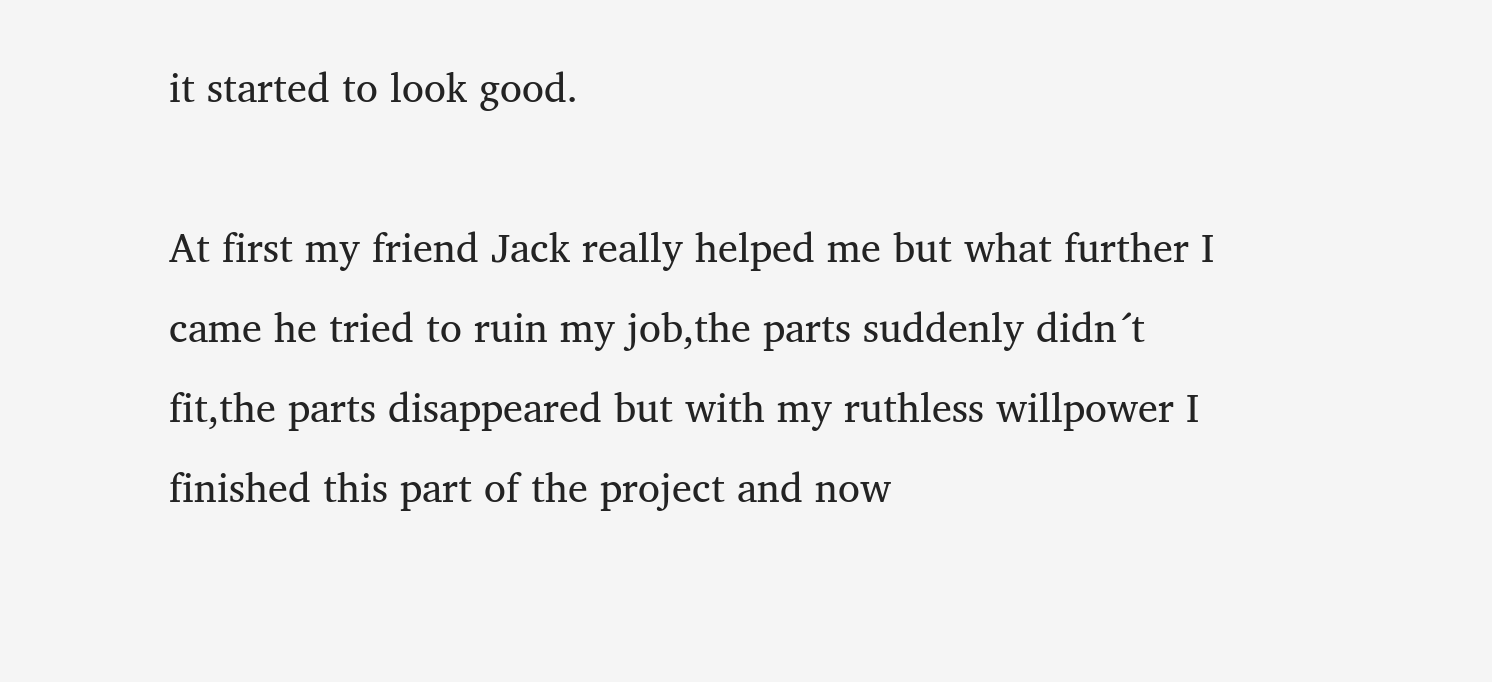it started to look good.

At first my friend Jack really helped me but what further I came he tried to ruin my job,the parts suddenly didn´t fit,the parts disappeared but with my ruthless willpower I finished this part of the project and now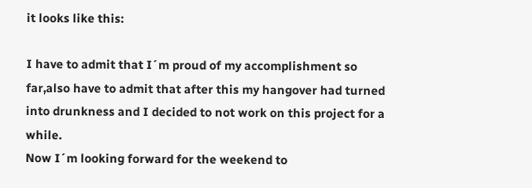it looks like this:

I have to admit that I´m proud of my accomplishment so far,also have to admit that after this my hangover had turned into drunkness and I decided to not work on this project for a while.
Now I´m looking forward for the weekend to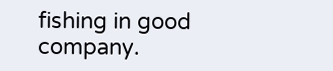fishing in good company.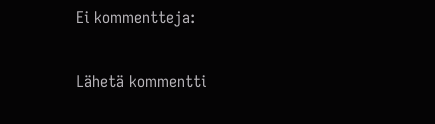Ei kommentteja:

Lähetä kommentti